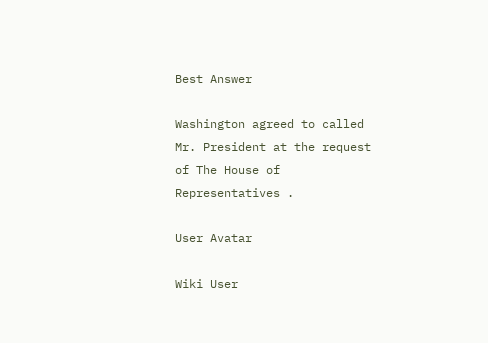Best Answer

Washington agreed to called Mr. President at the request of The House of Representatives .

User Avatar

Wiki User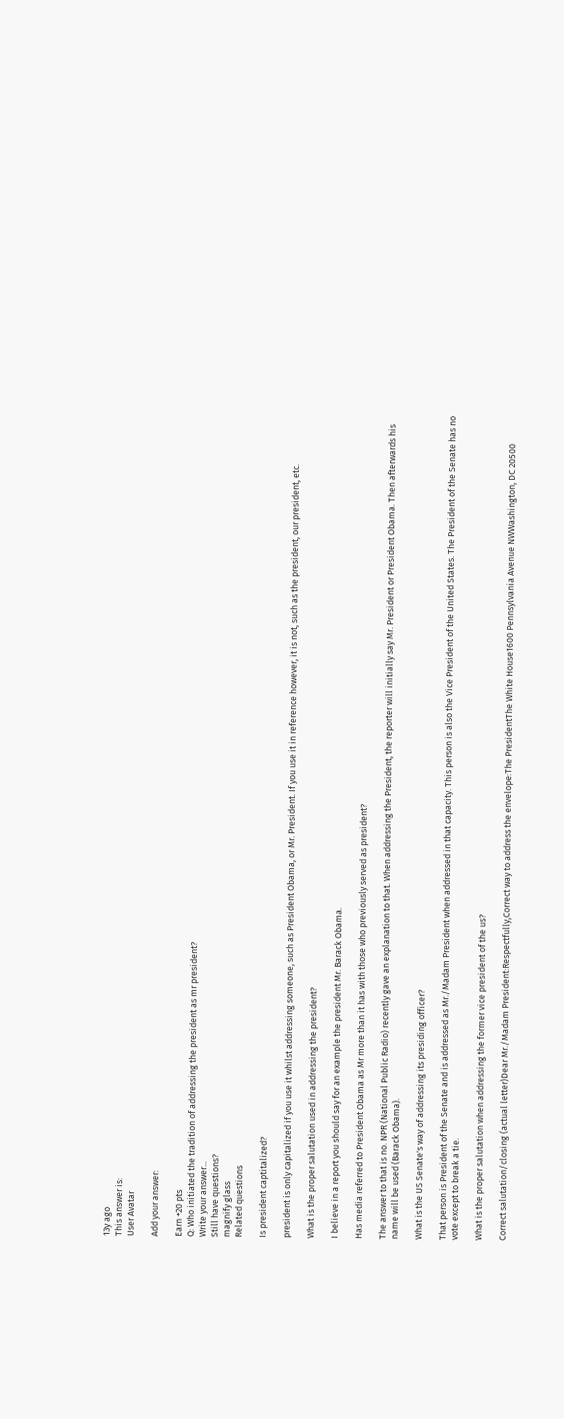13y ago
This answer is:
User Avatar

Add your answer:

Earn +20 pts
Q: Who initiated the tradition of addressing the president as mr president?
Write your answer...
Still have questions?
magnify glass
Related questions

Is president captitalized?

president is only capitalized if you use it whilst addressing someone, such as President Obama, or Mr. President. If you use it in reference however, it is not, such as the president, our president, etc.

What is the proper salutation used in addressing the president?

I believe in a report you should say for an example the president Mr. Barack Obama.

Has media referred to President Obama as Mr more than it has with those who previously served as president?

The answer to that is no. NPR (National Public Radio) recently gave an explanation to that. When addressing the President, the reporter will initially say Mr. President or President Obama. Then afterwards his name will be used (Barack Obama).

What is the US Senate's way of addressing its presiding officer?

That person is President of the Senate and is addressed as Mr./Madam President when addressed in that capacity. This person is also the Vice President of the United States. The President of the Senate has no vote except to break a tie.

What is the proper salutation when addressing the former vice president of the us?

Correct salutation/closing (actual letter)Dear Mr./Madam President:Respectfully,Correct way to address the envelope:The PresidentThe White House1600 Pennsylvania Avenue NWWashington, DC 20500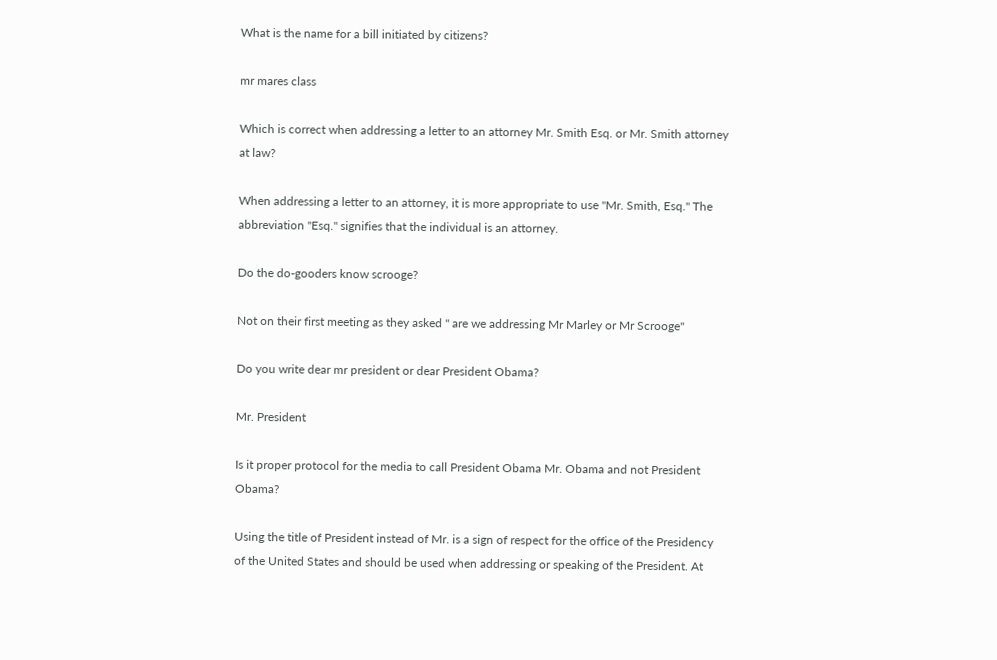What is the name for a bill initiated by citizens?

mr mares class

Which is correct when addressing a letter to an attorney Mr. Smith Esq. or Mr. Smith attorney at law?

When addressing a letter to an attorney, it is more appropriate to use "Mr. Smith, Esq." The abbreviation "Esq." signifies that the individual is an attorney.

Do the do-gooders know scrooge?

Not on their first meeting as they asked " are we addressing Mr Marley or Mr Scrooge"

Do you write dear mr president or dear President Obama?

Mr. President

Is it proper protocol for the media to call President Obama Mr. Obama and not President Obama?

Using the title of President instead of Mr. is a sign of respect for the office of the Presidency of the United States and should be used when addressing or speaking of the President. At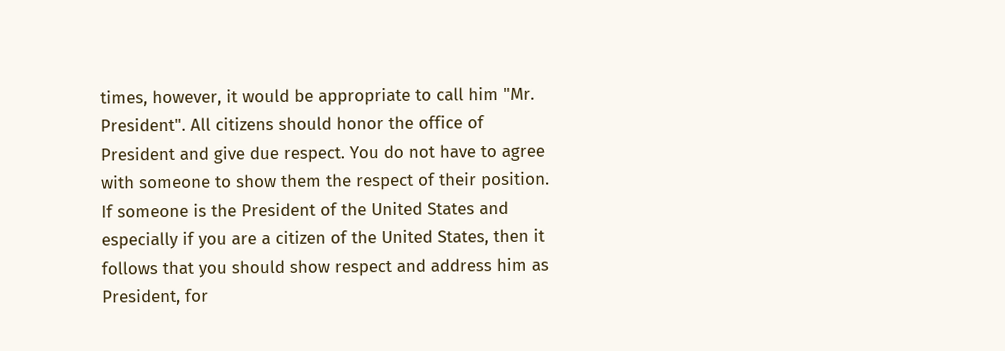times, however, it would be appropriate to call him "Mr. President". All citizens should honor the office of President and give due respect. You do not have to agree with someone to show them the respect of their position. If someone is the President of the United States and especially if you are a citizen of the United States, then it follows that you should show respect and address him as President, for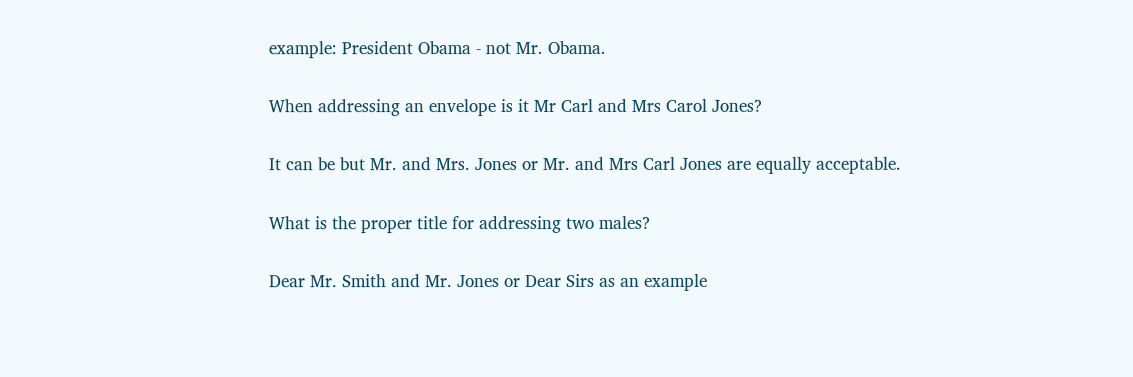example: President Obama - not Mr. Obama.

When addressing an envelope is it Mr Carl and Mrs Carol Jones?

It can be but Mr. and Mrs. Jones or Mr. and Mrs Carl Jones are equally acceptable.

What is the proper title for addressing two males?

Dear Mr. Smith and Mr. Jones or Dear Sirs as an example